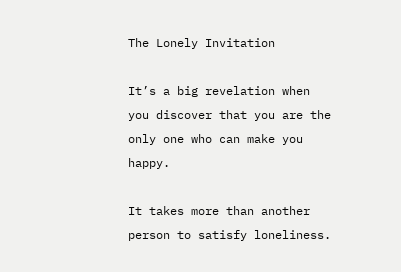The Lonely Invitation

It’s a big revelation when you discover that you are the only one who can make you happy.

It takes more than another person to satisfy loneliness.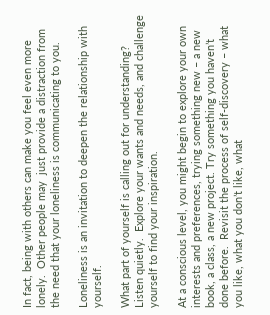In fact, being with others can make you feel even more lonely.  Other people may  just provide a distraction from the need that your loneliness is communicating to you.

Loneliness is an invitation to deepen the relationship with yourself.

What part of yourself is calling out for understanding?  Listen quietly.  Explore your wants and needs, and challenge yourself to find your inspiration.

At a conscious level, you might begin to explore your own interests and preferences, trying something new – a new book, a class, a new project. Try something you haven’t done before.  Revisit the process of self-discovery – what you like, what you don’t like, what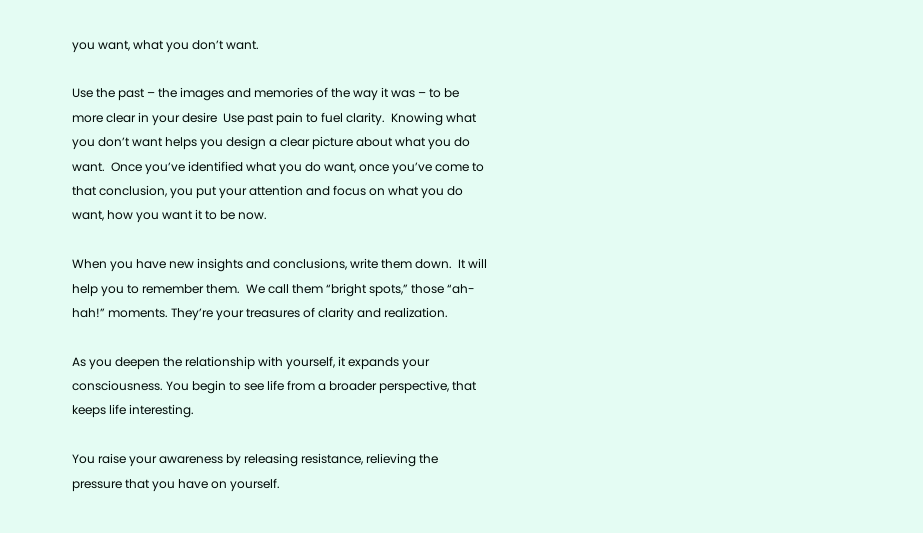you want, what you don’t want.

Use the past – the images and memories of the way it was – to be more clear in your desire  Use past pain to fuel clarity.  Knowing what you don’t want helps you design a clear picture about what you do want.  Once you’ve identified what you do want, once you’ve come to that conclusion, you put your attention and focus on what you do want, how you want it to be now.

When you have new insights and conclusions, write them down.  It will help you to remember them.  We call them “bright spots,” those “ah-hah!” moments. They’re your treasures of clarity and realization.

As you deepen the relationship with yourself, it expands your consciousness. You begin to see life from a broader perspective, that keeps life interesting.

You raise your awareness by releasing resistance, relieving the pressure that you have on yourself.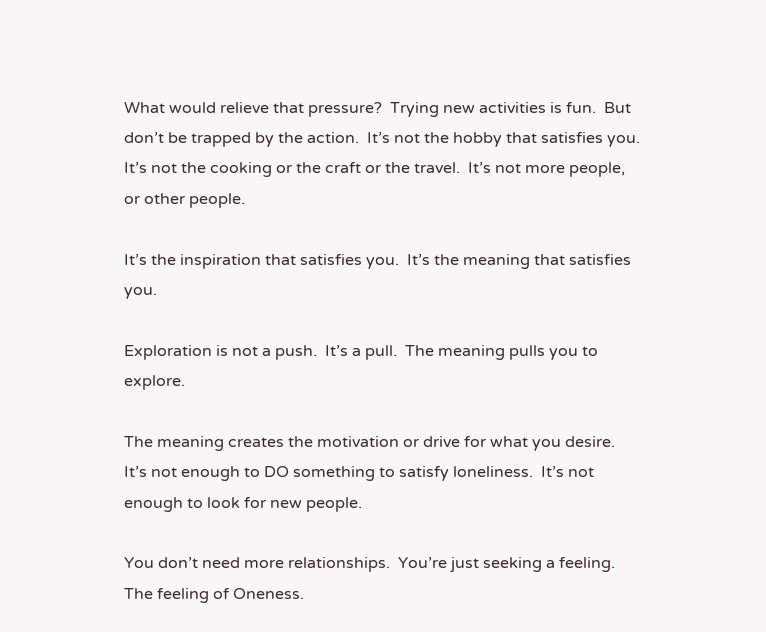What would relieve that pressure?  Trying new activities is fun.  But don’t be trapped by the action.  It’s not the hobby that satisfies you.  It’s not the cooking or the craft or the travel.  It’s not more people, or other people.

It’s the inspiration that satisfies you.  It’s the meaning that satisfies you.

Exploration is not a push.  It’s a pull.  The meaning pulls you to explore.

The meaning creates the motivation or drive for what you desire.  It’s not enough to DO something to satisfy loneliness.  It’s not enough to look for new people.

You don’t need more relationships.  You’re just seeking a feeling.  The feeling of Oneness.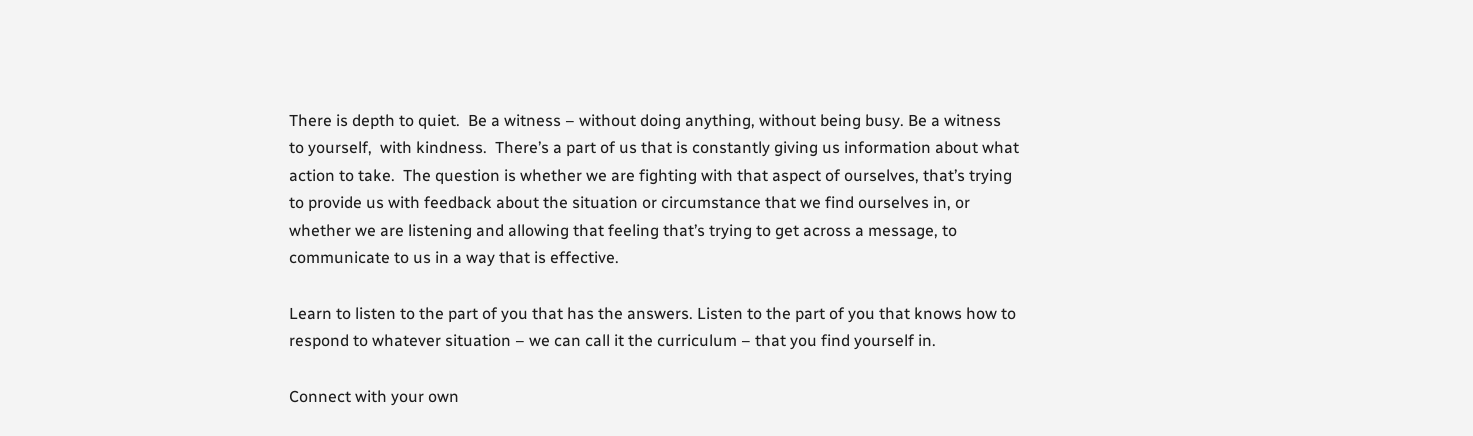There is depth to quiet.  Be a witness – without doing anything, without being busy. Be a witness to yourself,  with kindness.  There’s a part of us that is constantly giving us information about what action to take.  The question is whether we are fighting with that aspect of ourselves, that’s trying to provide us with feedback about the situation or circumstance that we find ourselves in, or whether we are listening and allowing that feeling that’s trying to get across a message, to communicate to us in a way that is effective.

Learn to listen to the part of you that has the answers. Listen to the part of you that knows how to respond to whatever situation – we can call it the curriculum – that you find yourself in.

Connect with your own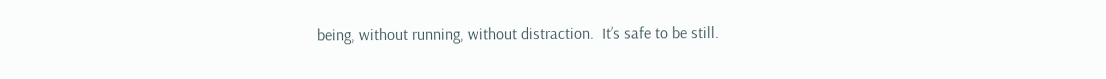being, without running, without distraction.  It’s safe to be still.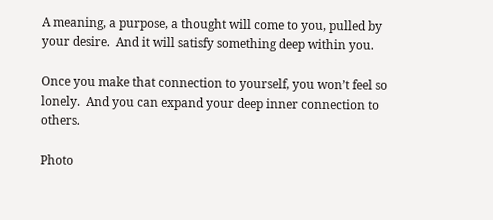A meaning, a purpose, a thought will come to you, pulled by your desire.  And it will satisfy something deep within you.

Once you make that connection to yourself, you won’t feel so lonely.  And you can expand your deep inner connection to others.

Photo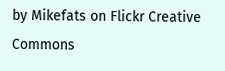by Mikefats on Flickr Creative Commons